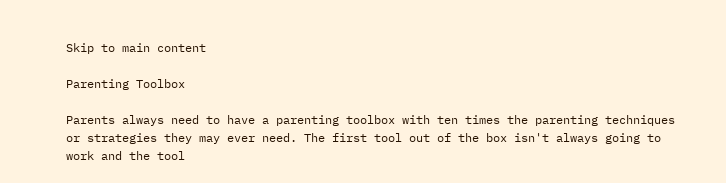Skip to main content

Parenting Toolbox

Parents always need to have a parenting toolbox with ten times the parenting techniques or strategies they may ever need. The first tool out of the box isn't always going to work and the tool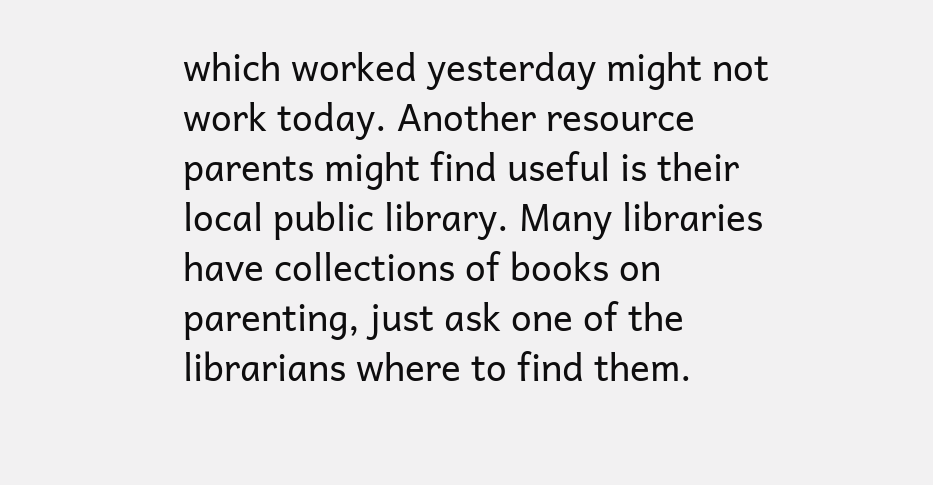which worked yesterday might not work today. Another resource parents might find useful is their local public library. Many libraries have collections of books on parenting, just ask one of the librarians where to find them.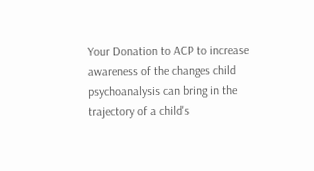Your Donation to ACP to increase awareness of the changes child psychoanalysis can bring in the trajectory of a child's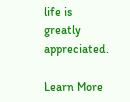life is greatly appreciated.

Learn More